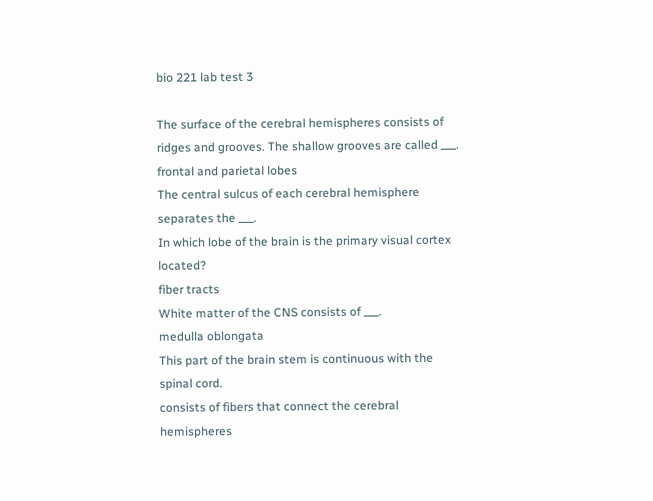bio 221 lab test 3

The surface of the cerebral hemispheres consists of ridges and grooves. The shallow grooves are called ___.
frontal and parietal lobes
The central sulcus of each cerebral hemisphere separates the ___.
In which lobe of the brain is the primary visual cortex located?
fiber tracts
White matter of the CNS consists of ___.
medulla oblongata
This part of the brain stem is continuous with the spinal cord.
consists of fibers that connect the cerebral hemispheres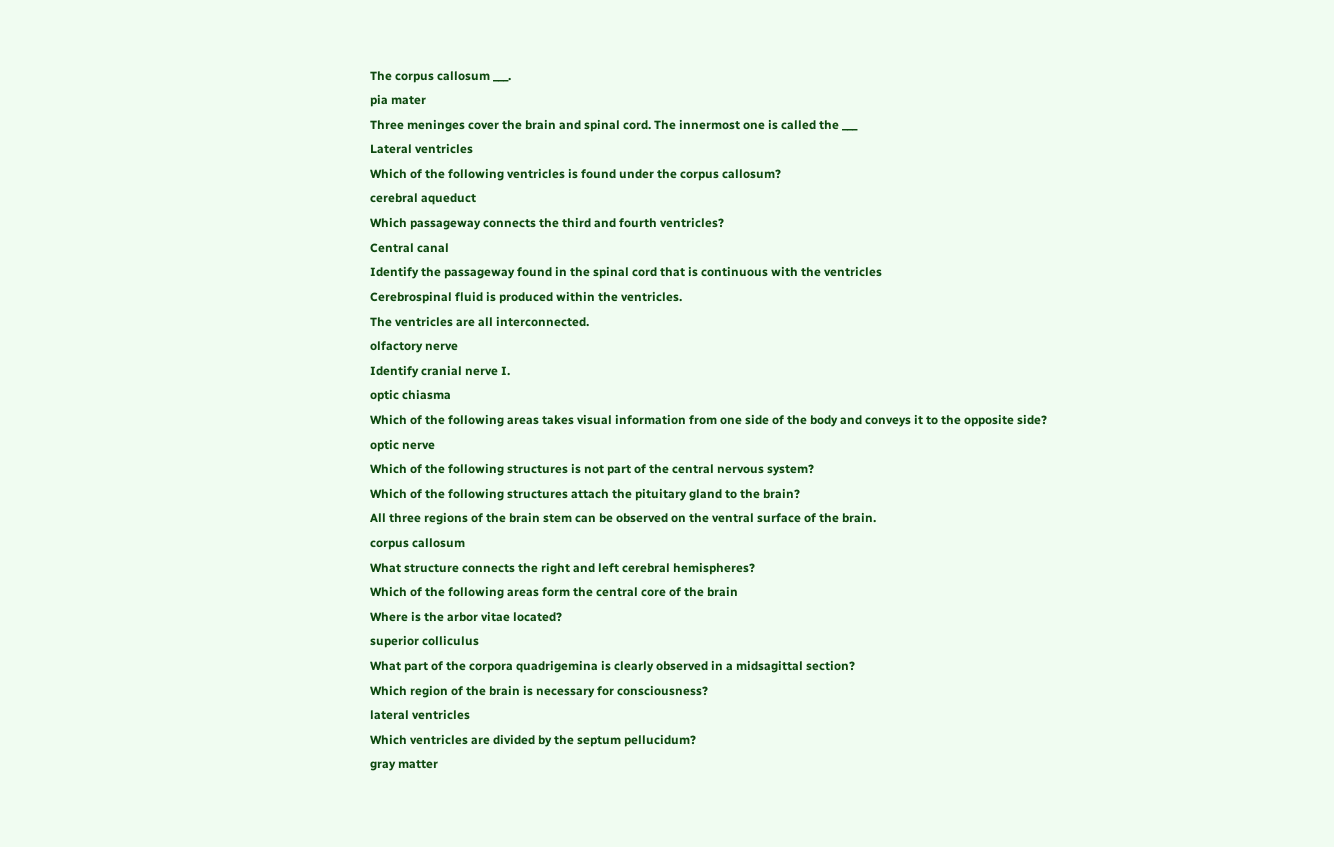The corpus callosum ___.
pia mater
Three meninges cover the brain and spinal cord. The innermost one is called the ___
Lateral ventricles
Which of the following ventricles is found under the corpus callosum?
cerebral aqueduct
Which passageway connects the third and fourth ventricles?
Central canal
Identify the passageway found in the spinal cord that is continuous with the ventricles
Cerebrospinal fluid is produced within the ventricles.
The ventricles are all interconnected.
olfactory nerve
Identify cranial nerve I.
optic chiasma
Which of the following areas takes visual information from one side of the body and conveys it to the opposite side?
optic nerve
Which of the following structures is not part of the central nervous system?
Which of the following structures attach the pituitary gland to the brain?
All three regions of the brain stem can be observed on the ventral surface of the brain.
corpus callosum
What structure connects the right and left cerebral hemispheres?
Which of the following areas form the central core of the brain
Where is the arbor vitae located?
superior colliculus
What part of the corpora quadrigemina is clearly observed in a midsagittal section?
Which region of the brain is necessary for consciousness?
lateral ventricles
Which ventricles are divided by the septum pellucidum?
gray matter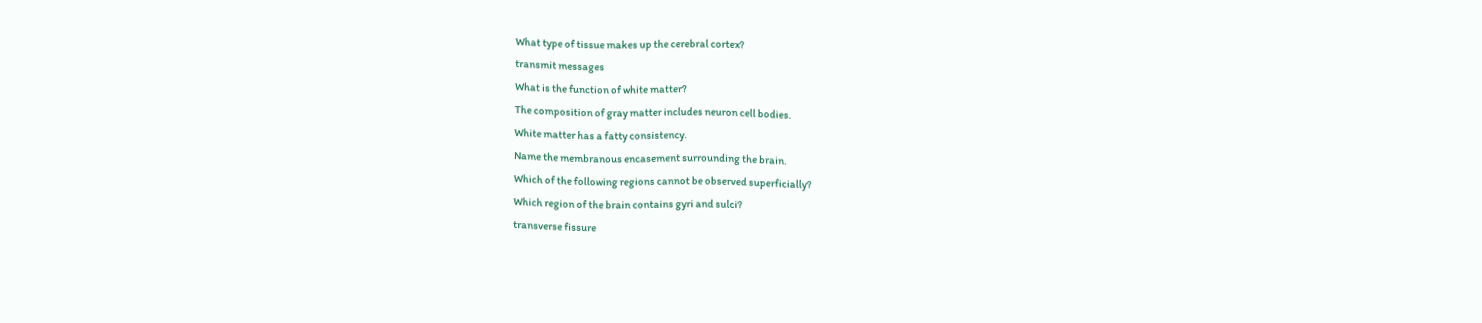What type of tissue makes up the cerebral cortex?
transmit messages
What is the function of white matter?
The composition of gray matter includes neuron cell bodies.
White matter has a fatty consistency.
Name the membranous encasement surrounding the brain.
Which of the following regions cannot be observed superficially?
Which region of the brain contains gyri and sulci?
transverse fissure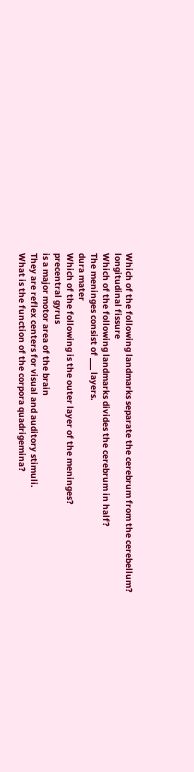Which of the following landmarks separate the cerebrum from the cerebellum?
longitudinal fissure
Which of the following landmarks divides the cerebrum in half?
The meninges consist of ___ layers.
dura mater
Which of the following is the outer layer of the meninges?
precentral gyrus
is a major motor area of the brain
They are reflex centers for visual and auditory stimuli.
What is the function of the corpora quadrigemina?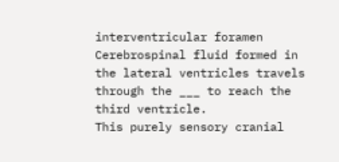interventricular foramen
Cerebrospinal fluid formed in the lateral ventricles travels through the ___ to reach the third ventricle.
This purely sensory cranial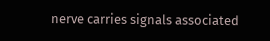nerve carries signals associated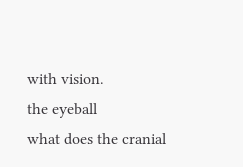with vision.
the eyeball
what does the cranial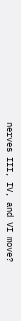nerves III, IV, and VI move?